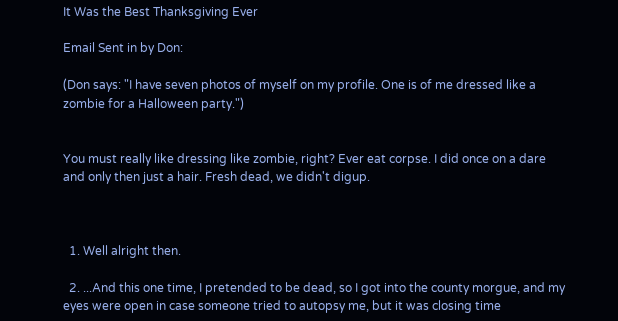It Was the Best Thanksgiving Ever

Email Sent in by Don:

(Don says: "I have seven photos of myself on my profile. One is of me dressed like a zombie for a Halloween party.")


You must really like dressing like zombie, right? Ever eat corpse. I did once on a dare and only then just a hair. Fresh dead, we didn't digup.



  1. Well alright then.

  2. ...And this one time, I pretended to be dead, so I got into the county morgue, and my eyes were open in case someone tried to autopsy me, but it was closing time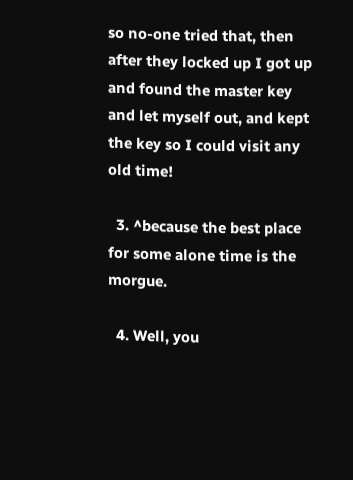so no-one tried that, then after they locked up I got up and found the master key and let myself out, and kept the key so I could visit any old time!

  3. ^because the best place for some alone time is the morgue.

  4. Well, you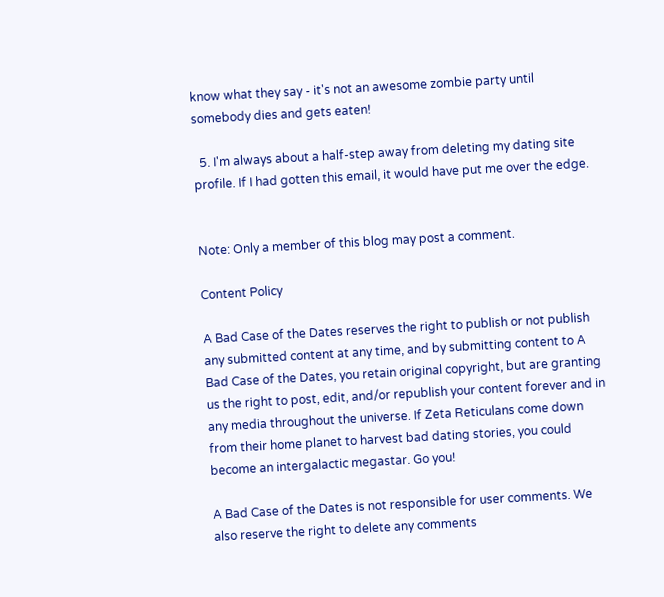know what they say - it's not an awesome zombie party until somebody dies and gets eaten!

  5. I'm always about a half-step away from deleting my dating site profile. If I had gotten this email, it would have put me over the edge.


Note: Only a member of this blog may post a comment.

Content Policy

A Bad Case of the Dates reserves the right to publish or not publish any submitted content at any time, and by submitting content to A Bad Case of the Dates, you retain original copyright, but are granting us the right to post, edit, and/or republish your content forever and in any media throughout the universe. If Zeta Reticulans come down from their home planet to harvest bad dating stories, you could become an intergalactic megastar. Go you!

A Bad Case of the Dates is not responsible for user comments. We also reserve the right to delete any comments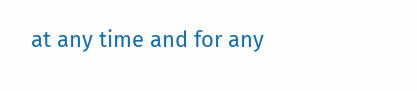at any time and for any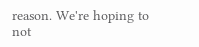reason. We're hoping to not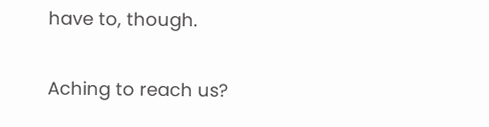have to, though.

Aching to reach us?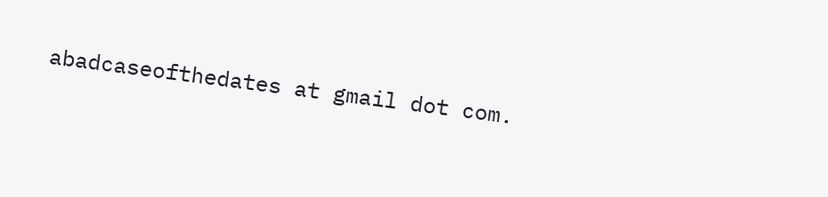abadcaseofthedates at gmail dot com.